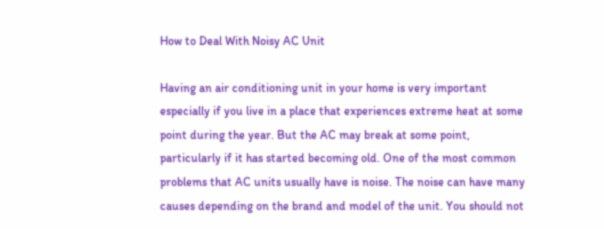How to Deal With Noisy AC Unit

Having an air conditioning unit in your home is very important especially if you live in a place that experiences extreme heat at some point during the year. But the AC may break at some point, particularly if it has started becoming old. One of the most common problems that AC units usually have is noise. The noise can have many causes depending on the brand and model of the unit. You should not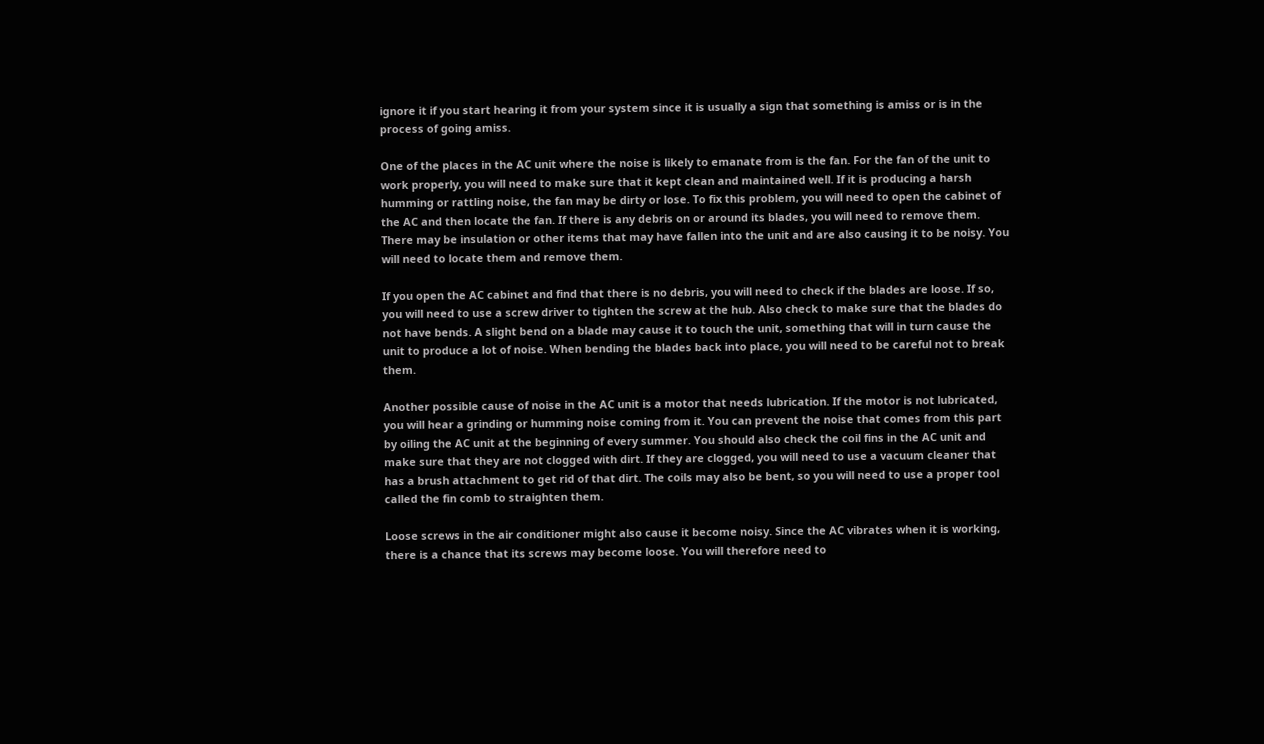ignore it if you start hearing it from your system since it is usually a sign that something is amiss or is in the process of going amiss.

One of the places in the AC unit where the noise is likely to emanate from is the fan. For the fan of the unit to work properly, you will need to make sure that it kept clean and maintained well. If it is producing a harsh humming or rattling noise, the fan may be dirty or lose. To fix this problem, you will need to open the cabinet of the AC and then locate the fan. If there is any debris on or around its blades, you will need to remove them. There may be insulation or other items that may have fallen into the unit and are also causing it to be noisy. You will need to locate them and remove them.

If you open the AC cabinet and find that there is no debris, you will need to check if the blades are loose. If so, you will need to use a screw driver to tighten the screw at the hub. Also check to make sure that the blades do not have bends. A slight bend on a blade may cause it to touch the unit, something that will in turn cause the unit to produce a lot of noise. When bending the blades back into place, you will need to be careful not to break them.

Another possible cause of noise in the AC unit is a motor that needs lubrication. If the motor is not lubricated, you will hear a grinding or humming noise coming from it. You can prevent the noise that comes from this part by oiling the AC unit at the beginning of every summer. You should also check the coil fins in the AC unit and make sure that they are not clogged with dirt. If they are clogged, you will need to use a vacuum cleaner that has a brush attachment to get rid of that dirt. The coils may also be bent, so you will need to use a proper tool called the fin comb to straighten them.

Loose screws in the air conditioner might also cause it become noisy. Since the AC vibrates when it is working, there is a chance that its screws may become loose. You will therefore need to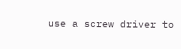use a screw driver to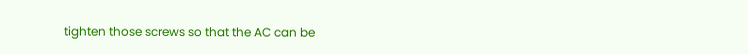tighten those screws so that the AC can be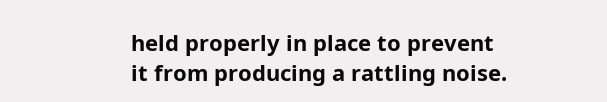held properly in place to prevent it from producing a rattling noise.